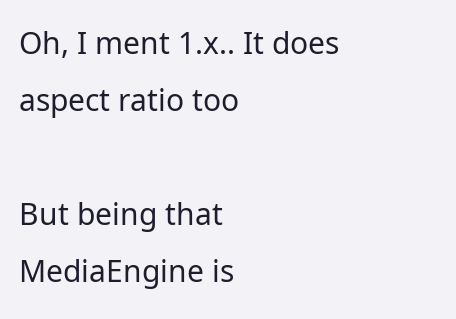Oh, I ment 1.x.. It does aspect ratio too

But being that MediaEngine is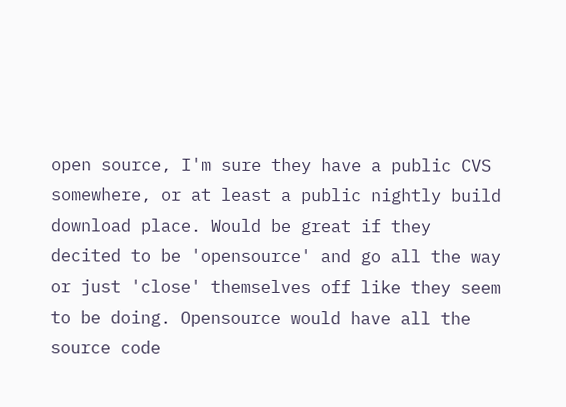open source, I'm sure they have a public CVS somewhere, or at least a public nightly build download place. Would be great if they decited to be 'opensource' and go all the way or just 'close' themselves off like they seem to be doing. Opensource would have all the source code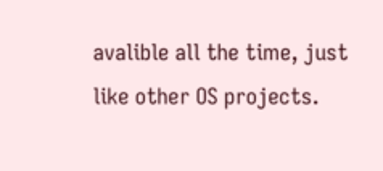avalible all the time, just like other OS projects.